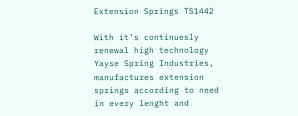Extension Springs TS1442

With it’s continuesly renewal high technology Yayse Spring Industries, manufactures extension springs according to need in every lenght and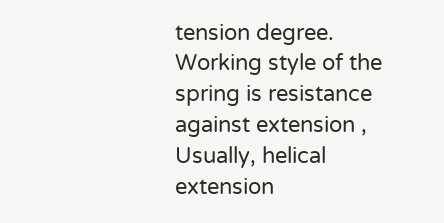tension degree. Working style of the spring is resistance against extension , Usually, helical extension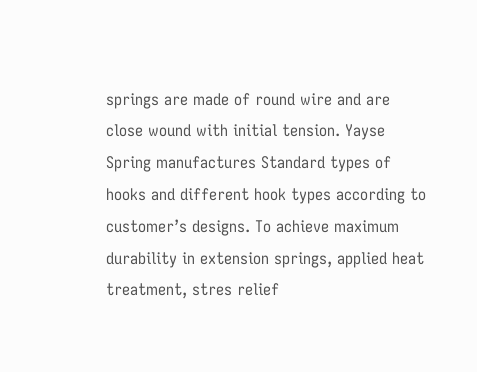springs are made of round wire and are close wound with initial tension. Yayse Spring manufactures Standard types of hooks and different hook types according to customer’s designs. To achieve maximum durability in extension springs, applied heat treatment, stres relief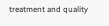treatment and quality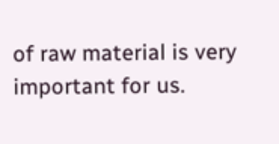of raw material is very important for us.